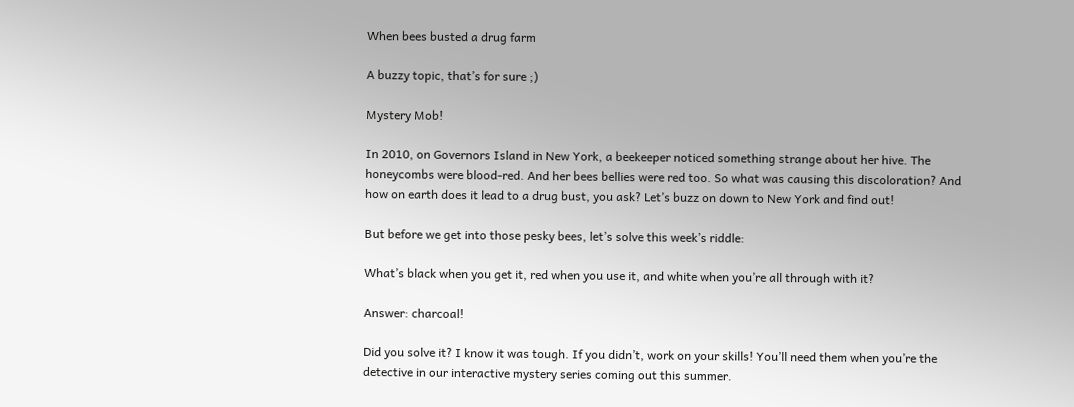When bees busted a drug farm

A buzzy topic, that’s for sure ;)

Mystery Mob!

In 2010, on Governors Island in New York, a beekeeper noticed something strange about her hive. The honeycombs were blood-red. And her bees bellies were red too. So what was causing this discoloration? And how on earth does it lead to a drug bust, you ask? Let’s buzz on down to New York and find out!

But before we get into those pesky bees, let’s solve this week’s riddle:

What’s black when you get it, red when you use it, and white when you’re all through with it?

Answer: charcoal!

Did you solve it? I know it was tough. If you didn’t, work on your skills! You’ll need them when you’re the detective in our interactive mystery series coming out this summer.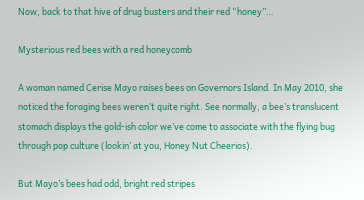Now, back to that hive of drug busters and their red “honey”…

Mysterious red bees with a red honeycomb

A woman named Cerise Mayo raises bees on Governors Island. In May 2010, she noticed the foraging bees weren’t quite right. See normally, a bee’s translucent stomach displays the gold-ish color we’ve come to associate with the flying bug through pop culture (lookin’ at you, Honey Nut Cheerios).

But Mayo’s bees had odd, bright red stripes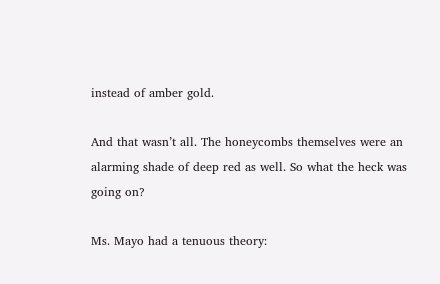instead of amber gold.

And that wasn’t all. The honeycombs themselves were an alarming shade of deep red as well. So what the heck was going on?

Ms. Mayo had a tenuous theory: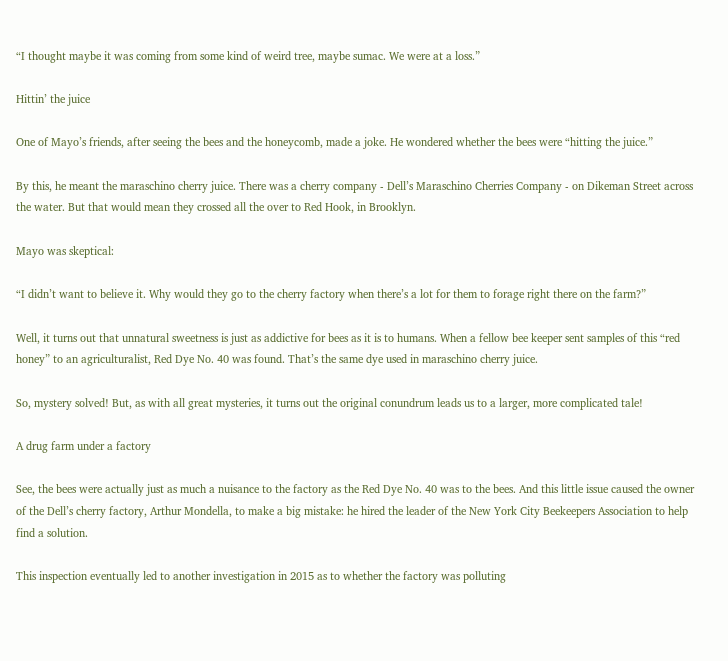“I thought maybe it was coming from some kind of weird tree, maybe sumac. We were at a loss.”

Hittin’ the juice

One of Mayo’s friends, after seeing the bees and the honeycomb, made a joke. He wondered whether the bees were “hitting the juice.”

By this, he meant the maraschino cherry juice. There was a cherry company - Dell’s Maraschino Cherries Company - on Dikeman Street across the water. But that would mean they crossed all the over to Red Hook, in Brooklyn.

Mayo was skeptical:

“I didn’t want to believe it. Why would they go to the cherry factory when there’s a lot for them to forage right there on the farm?”

Well, it turns out that unnatural sweetness is just as addictive for bees as it is to humans. When a fellow bee keeper sent samples of this “red honey” to an agriculturalist, Red Dye No. 40 was found. That’s the same dye used in maraschino cherry juice.

So, mystery solved! But, as with all great mysteries, it turns out the original conundrum leads us to a larger, more complicated tale!

A drug farm under a factory

See, the bees were actually just as much a nuisance to the factory as the Red Dye No. 40 was to the bees. And this little issue caused the owner of the Dell’s cherry factory, Arthur Mondella, to make a big mistake: he hired the leader of the New York City Beekeepers Association to help find a solution.

This inspection eventually led to another investigation in 2015 as to whether the factory was polluting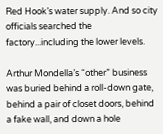Red Hook’s water supply. And so city officials searched the factory...including the lower levels.

Arthur Mondella’s “other” business was buried behind a roll-down gate, behind a pair of closet doors, behind a fake wall, and down a hole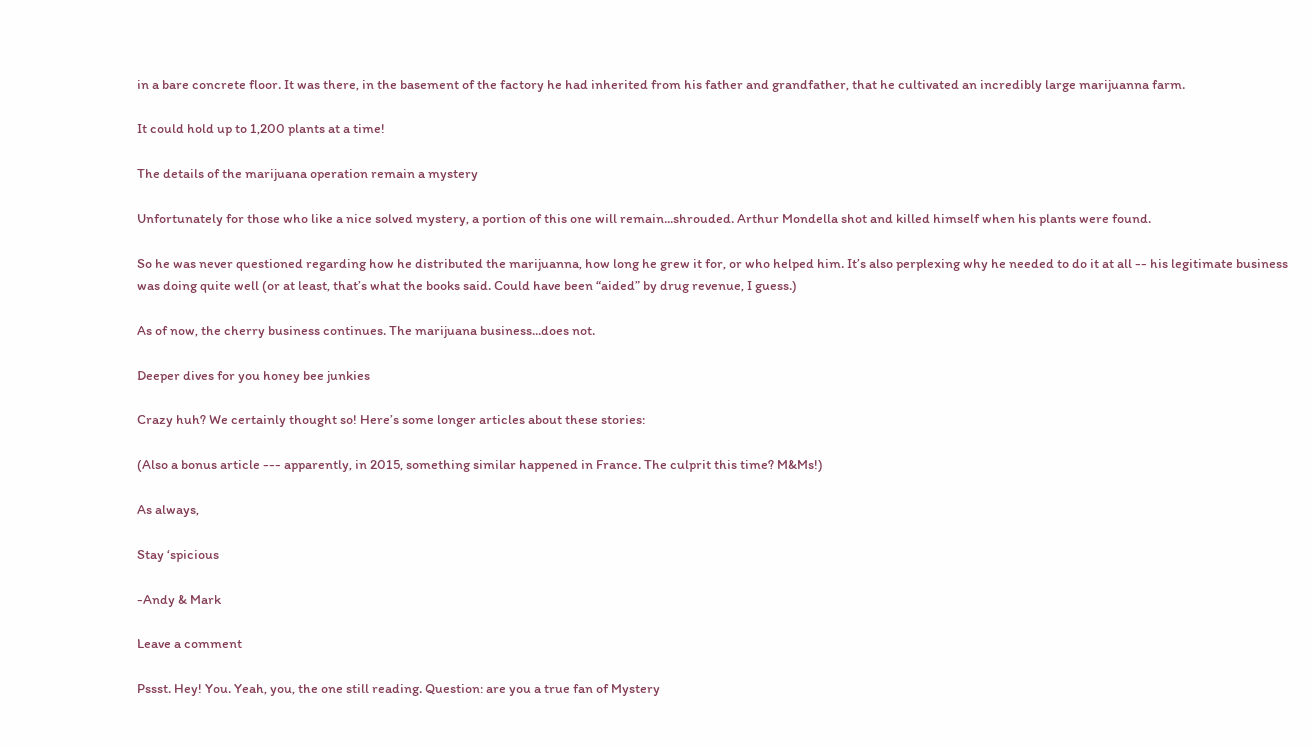in a bare concrete floor. It was there, in the basement of the factory he had inherited from his father and grandfather, that he cultivated an incredibly large marijuanna farm.

It could hold up to 1,200 plants at a time!

The details of the marijuana operation remain a mystery

Unfortunately for those who like a nice solved mystery, a portion of this one will remain...shrouded. Arthur Mondella shot and killed himself when his plants were found.

So he was never questioned regarding how he distributed the marijuanna, how long he grew it for, or who helped him. It’s also perplexing why he needed to do it at all -- his legitimate business was doing quite well (or at least, that’s what the books said. Could have been “aided” by drug revenue, I guess.)

As of now, the cherry business continues. The marijuana business...does not.

Deeper dives for you honey bee junkies

Crazy huh? We certainly thought so! Here’s some longer articles about these stories:

(Also a bonus article --- apparently, in 2015, something similar happened in France. The culprit this time? M&Ms!)

As always,

Stay ‘spicious

-Andy & Mark

Leave a comment

Pssst. Hey! You. Yeah, you, the one still reading. Question: are you a true fan of Mystery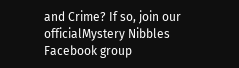and Crime? If so, join our officialMystery Nibbles Facebook group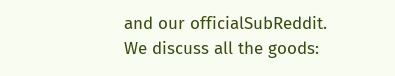and our officialSubReddit. We discuss all the goods: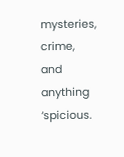mysteries, crime, and anything ‘spicious.